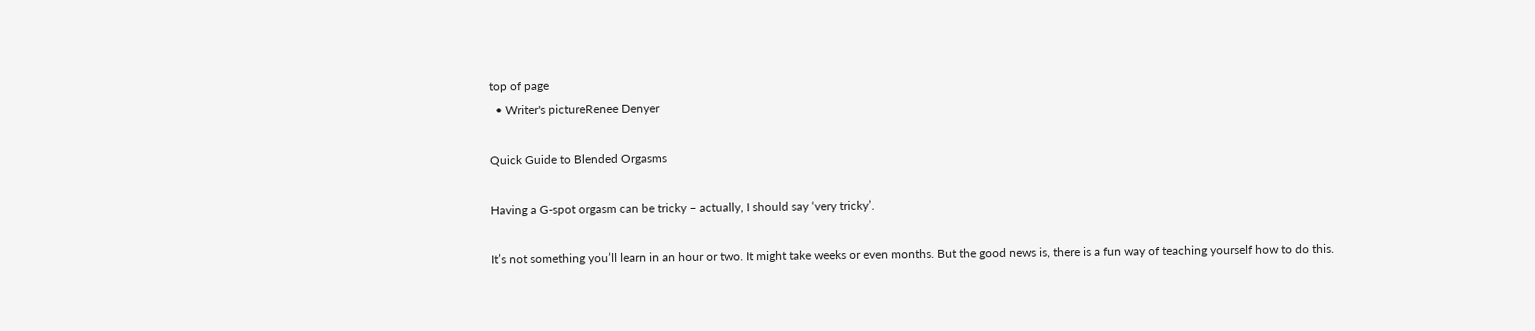top of page
  • Writer's pictureRenee Denyer

Quick Guide to Blended Orgasms

Having a G-spot orgasm can be tricky – actually, I should say ‘very tricky’.

It’s not something you’ll learn in an hour or two. It might take weeks or even months. But the good news is, there is a fun way of teaching yourself how to do this.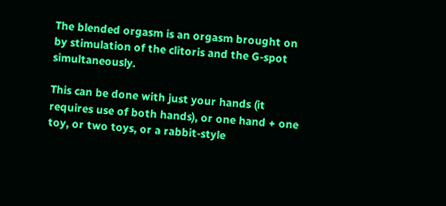The blended orgasm is an orgasm brought on by stimulation of the clitoris and the G-spot simultaneously.

This can be done with just your hands (it requires use of both hands), or one hand + one toy, or two toys, or a rabbit-style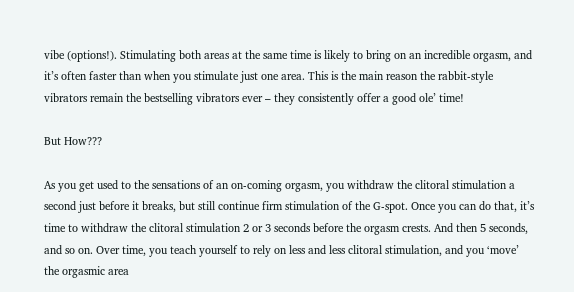vibe (options!). Stimulating both areas at the same time is likely to bring on an incredible orgasm, and it’s often faster than when you stimulate just one area. This is the main reason the rabbit-style vibrators remain the bestselling vibrators ever – they consistently offer a good ole’ time!

But How???

As you get used to the sensations of an on-coming orgasm, you withdraw the clitoral stimulation a second just before it breaks, but still continue firm stimulation of the G-spot. Once you can do that, it’s time to withdraw the clitoral stimulation 2 or 3 seconds before the orgasm crests. And then 5 seconds, and so on. Over time, you teach yourself to rely on less and less clitoral stimulation, and you ‘move’ the orgasmic area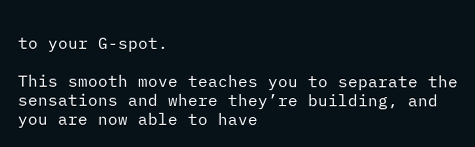to your G-spot.

This smooth move teaches you to separate the sensations and where they’re building, and you are now able to have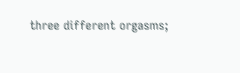three different orgasms;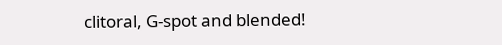clitoral, G-spot and blended!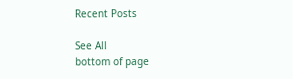Recent Posts

See All
bottom of page